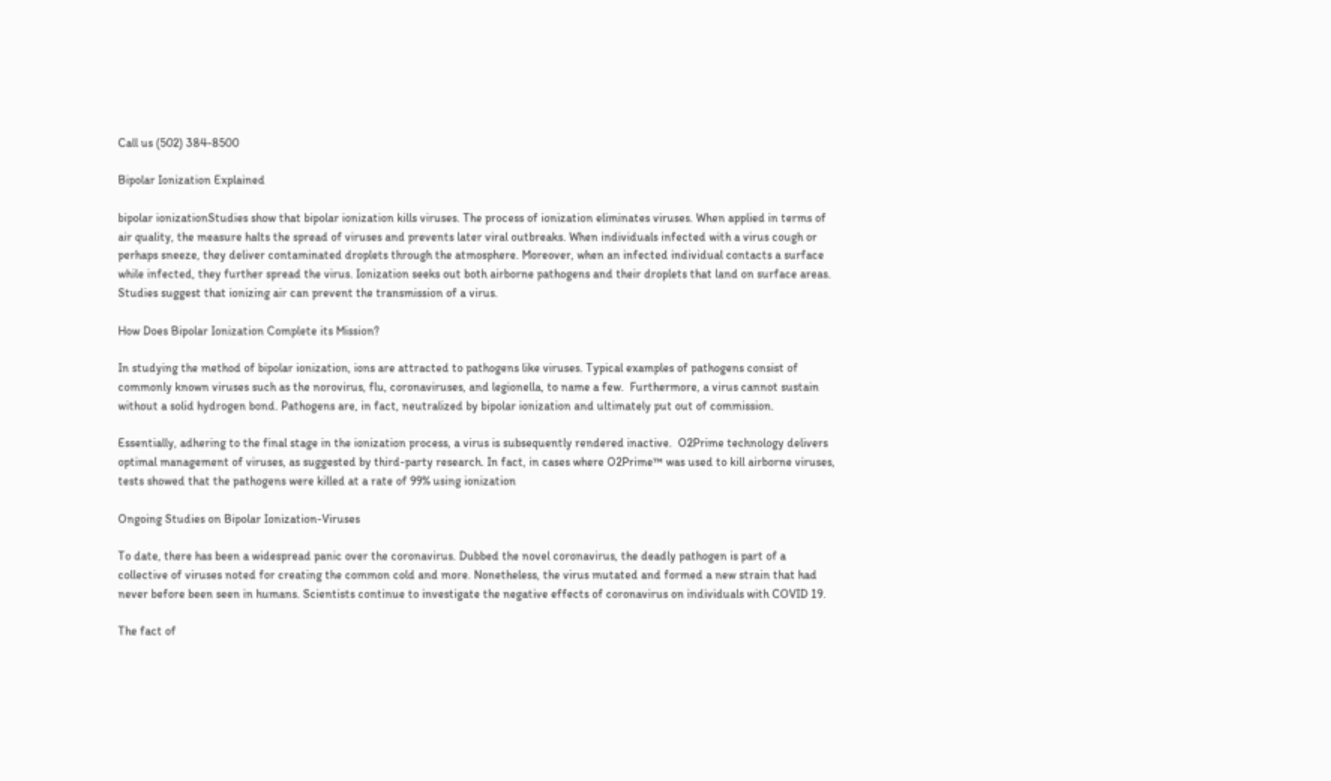Call us (502) 384-8500

Bipolar Ionization Explained

bipolar ionizationStudies show that bipolar ionization kills viruses. The process of ionization eliminates viruses. When applied in terms of air quality, the measure halts the spread of viruses and prevents later viral outbreaks. When individuals infected with a virus cough or perhaps sneeze, they deliver contaminated droplets through the atmosphere. Moreover, when an infected individual contacts a surface while infected, they further spread the virus. Ionization seeks out both airborne pathogens and their droplets that land on surface areas. Studies suggest that ionizing air can prevent the transmission of a virus.

How Does Bipolar Ionization Complete its Mission?

In studying the method of bipolar ionization, ions are attracted to pathogens like viruses. Typical examples of pathogens consist of commonly known viruses such as the norovirus, flu, coronaviruses, and legionella, to name a few.  Furthermore, a virus cannot sustain without a solid hydrogen bond. Pathogens are, in fact, neutralized by bipolar ionization and ultimately put out of commission.

Essentially, adhering to the final stage in the ionization process, a virus is subsequently rendered inactive.  O2Prime technology delivers optimal management of viruses, as suggested by third-party research. In fact, in cases where O2Prime™ was used to kill airborne viruses, tests showed that the pathogens were killed at a rate of 99% using ionization

Ongoing Studies on Bipolar Ionization-Viruses

To date, there has been a widespread panic over the coronavirus. Dubbed the novel coronavirus, the deadly pathogen is part of a collective of viruses noted for creating the common cold and more. Nonetheless, the virus mutated and formed a new strain that had never before been seen in humans. Scientists continue to investigate the negative effects of coronavirus on individuals with COVID 19.

The fact of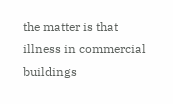the matter is that illness in commercial buildings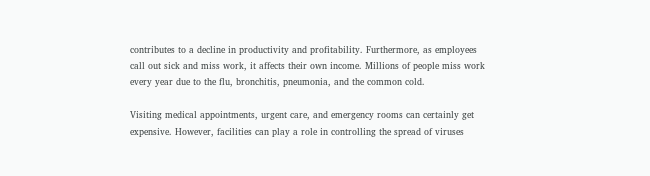contributes to a decline in productivity and profitability. Furthermore, as employees call out sick and miss work, it affects their own income. Millions of people miss work every year due to the flu, bronchitis, pneumonia, and the common cold.

Visiting medical appointments, urgent care, and emergency rooms can certainly get expensive. However, facilities can play a role in controlling the spread of viruses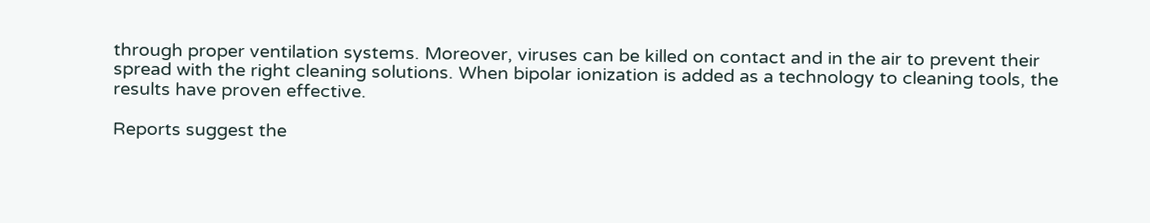through proper ventilation systems. Moreover, viruses can be killed on contact and in the air to prevent their spread with the right cleaning solutions. When bipolar ionization is added as a technology to cleaning tools, the results have proven effective.

Reports suggest the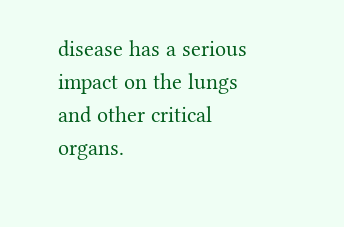disease has a serious impact on the lungs and other critical organs.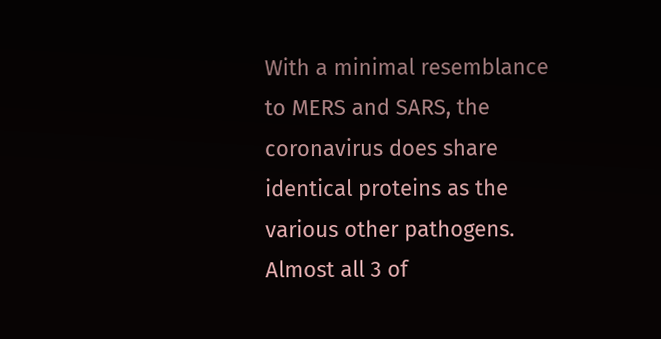With a minimal resemblance to MERS and SARS, the coronavirus does share identical proteins as the various other pathogens. Almost all 3 of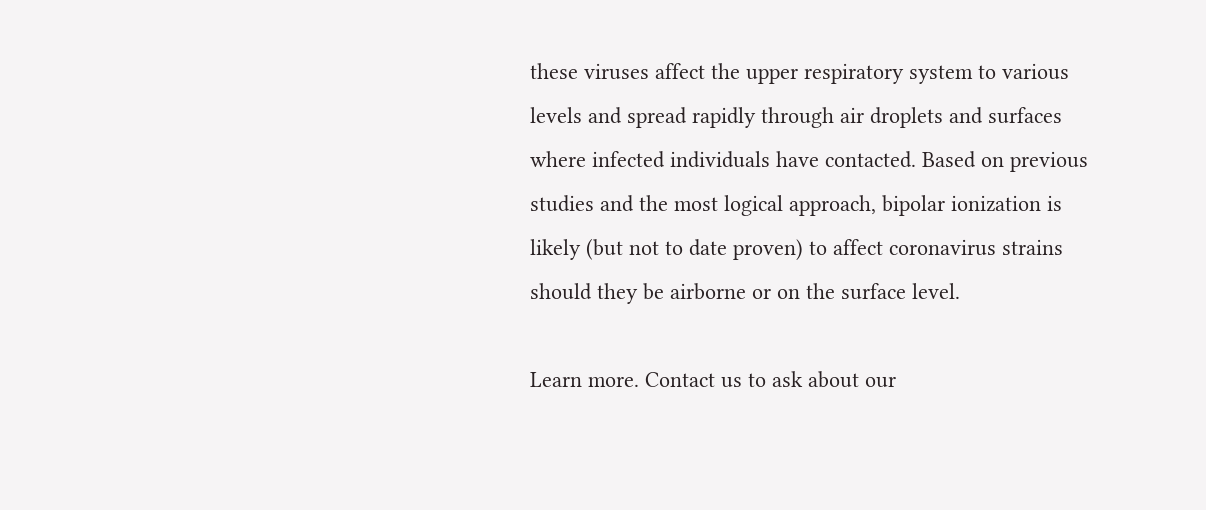these viruses affect the upper respiratory system to various levels and spread rapidly through air droplets and surfaces where infected individuals have contacted. Based on previous studies and the most logical approach, bipolar ionization is likely (but not to date proven) to affect coronavirus strains should they be airborne or on the surface level.

Learn more. Contact us to ask about our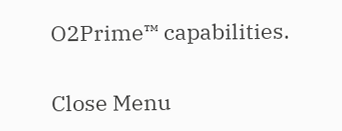O2Prime™ capabilities.

Close Menu